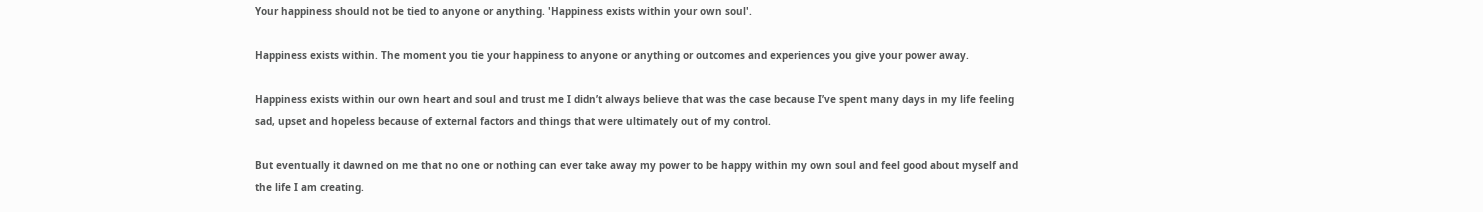Your happiness should not be tied to anyone or anything. 'Happiness exists within your own soul'.

Happiness exists within. The moment you tie your happiness to anyone or anything or outcomes and experiences you give your power away.

Happiness exists within our own heart and soul and trust me I didn’t always believe that was the case because I’ve spent many days in my life feeling sad, upset and hopeless because of external factors and things that were ultimately out of my control.

But eventually it dawned on me that no one or nothing can ever take away my power to be happy within my own soul and feel good about myself and the life I am creating.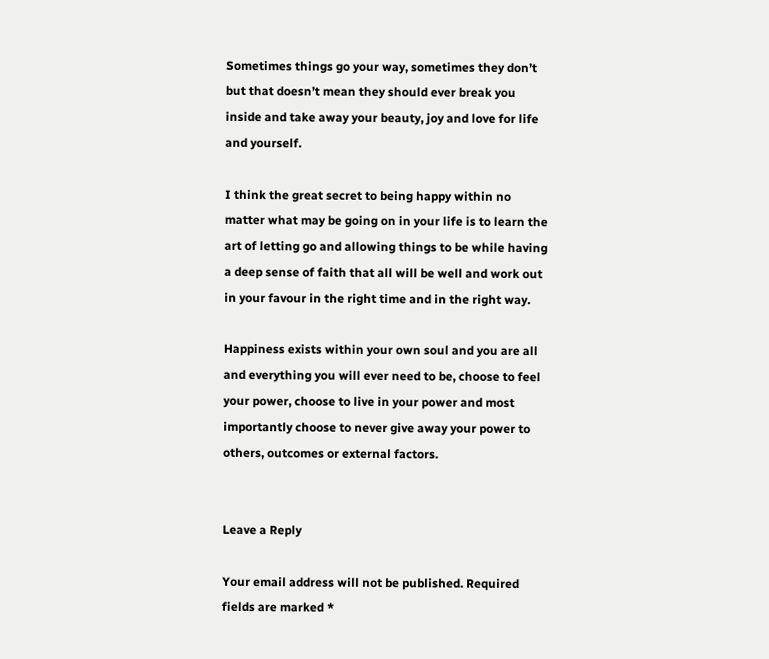Sometimes things go your way, sometimes they don’t but that doesn’t mean they should ever break you inside and take away your beauty, joy and love for life and yourself.

I think the great secret to being happy within no matter what may be going on in your life is to learn the art of letting go and allowing things to be while having a deep sense of faith that all will be well and work out in your favour in the right time and in the right way.

Happiness exists within your own soul and you are all and everything you will ever need to be, choose to feel your power, choose to live in your power and most importantly choose to never give away your power to others, outcomes or external factors.


Leave a Reply

Your email address will not be published. Required fields are marked *